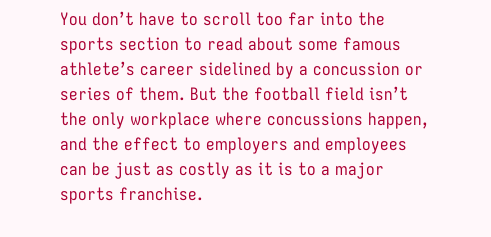You don’t have to scroll too far into the sports section to read about some famous athlete’s career sidelined by a concussion or series of them. But the football field isn’t the only workplace where concussions happen, and the effect to employers and employees can be just as costly as it is to a major sports franchise.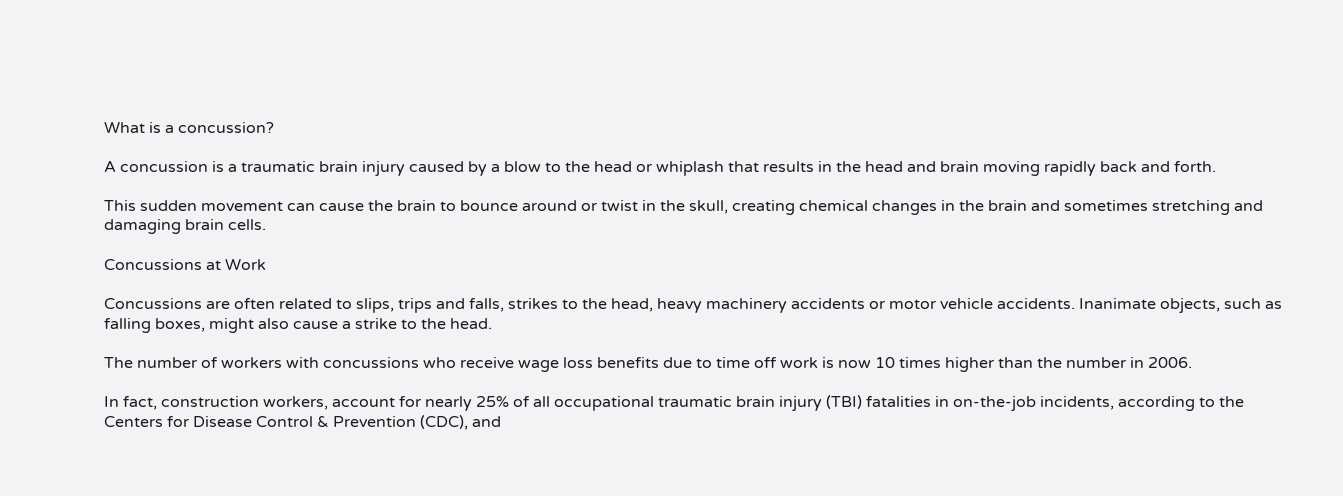What is a concussion?

A concussion is a traumatic brain injury caused by a blow to the head or whiplash that results in the head and brain moving rapidly back and forth.

This sudden movement can cause the brain to bounce around or twist in the skull, creating chemical changes in the brain and sometimes stretching and damaging brain cells.

Concussions at Work

Concussions are often related to slips, trips and falls, strikes to the head, heavy machinery accidents or motor vehicle accidents. Inanimate objects, such as falling boxes, might also cause a strike to the head.

The number of workers with concussions who receive wage loss benefits due to time off work is now 10 times higher than the number in 2006.

In fact, construction workers, account for nearly 25% of all occupational traumatic brain injury (TBI) fatalities in on-the-job incidents, according to the Centers for Disease Control & Prevention (CDC), and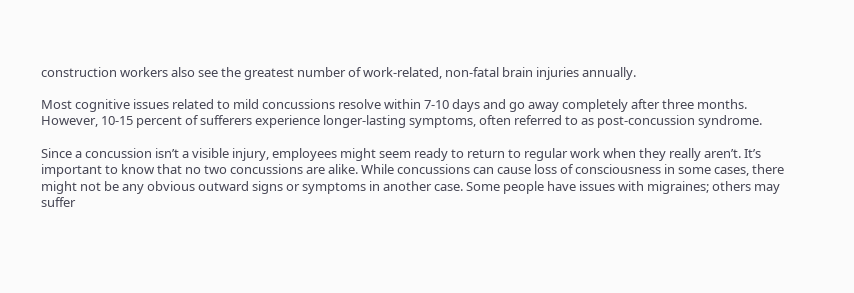construction workers also see the greatest number of work-related, non-fatal brain injuries annually.

Most cognitive issues related to mild concussions resolve within 7-10 days and go away completely after three months. However, 10-15 percent of sufferers experience longer-lasting symptoms, often referred to as post-concussion syndrome.

Since a concussion isn’t a visible injury, employees might seem ready to return to regular work when they really aren’t. It’s important to know that no two concussions are alike. While concussions can cause loss of consciousness in some cases, there might not be any obvious outward signs or symptoms in another case. Some people have issues with migraines; others may suffer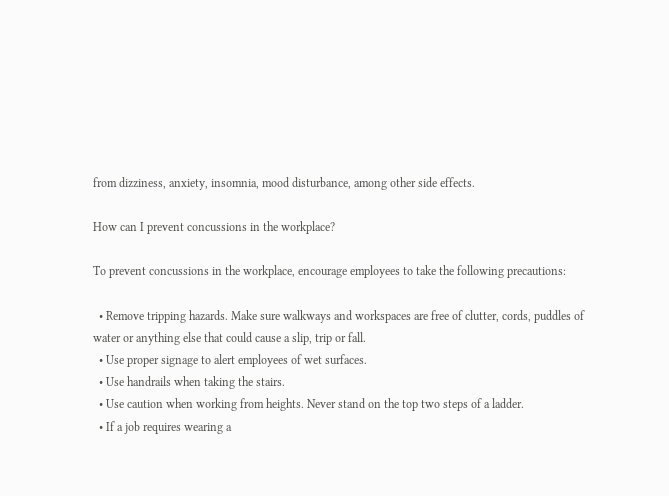from dizziness, anxiety, insomnia, mood disturbance, among other side effects.

How can I prevent concussions in the workplace?

To prevent concussions in the workplace, encourage employees to take the following precautions:

  • Remove tripping hazards. Make sure walkways and workspaces are free of clutter, cords, puddles of water or anything else that could cause a slip, trip or fall.
  • Use proper signage to alert employees of wet surfaces.
  • Use handrails when taking the stairs.
  • Use caution when working from heights. Never stand on the top two steps of a ladder.
  • If a job requires wearing a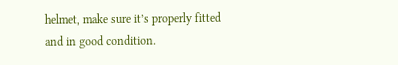helmet, make sure it’s properly fitted and in good condition.